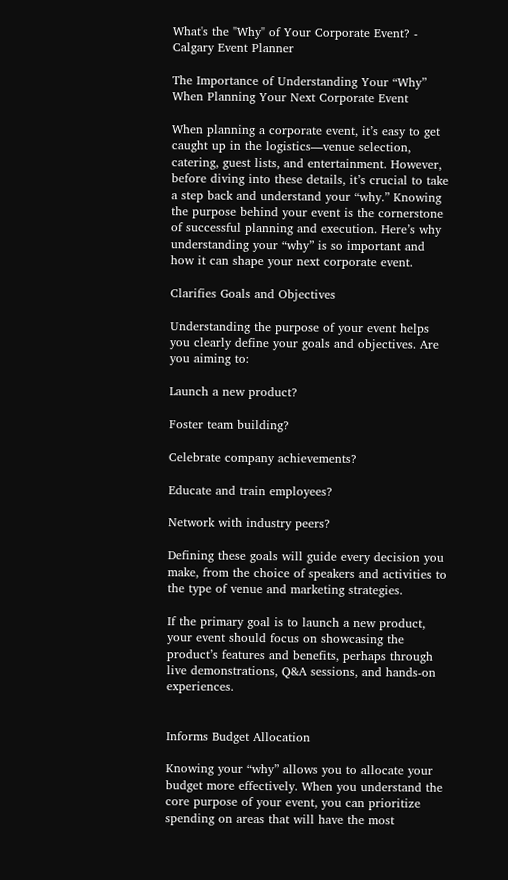What's the "Why" of Your Corporate Event? - Calgary Event Planner

The Importance of Understanding Your “Why” When Planning Your Next Corporate Event

When planning a corporate event, it’s easy to get caught up in the logistics—venue selection, catering, guest lists, and entertainment. However, before diving into these details, it’s crucial to take a step back and understand your “why.” Knowing the purpose behind your event is the cornerstone of successful planning and execution. Here’s why understanding your “why” is so important and how it can shape your next corporate event.

Clarifies Goals and Objectives

Understanding the purpose of your event helps you clearly define your goals and objectives. Are you aiming to:

Launch a new product?

Foster team building?

Celebrate company achievements?

Educate and train employees?

Network with industry peers?

Defining these goals will guide every decision you make, from the choice of speakers and activities to the type of venue and marketing strategies.

If the primary goal is to launch a new product, your event should focus on showcasing the product’s features and benefits, perhaps through live demonstrations, Q&A sessions, and hands-on experiences.


Informs Budget Allocation

Knowing your “why” allows you to allocate your budget more effectively. When you understand the core purpose of your event, you can prioritize spending on areas that will have the most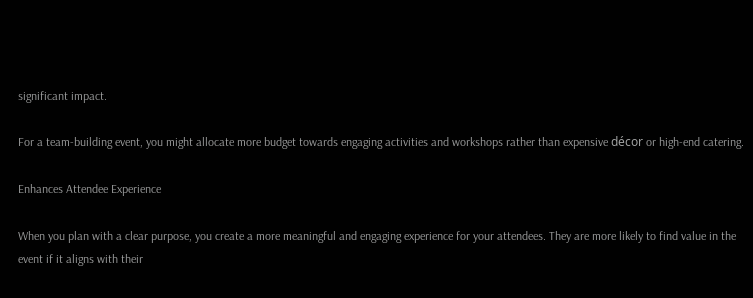significant impact.

For a team-building event, you might allocate more budget towards engaging activities and workshops rather than expensive décor or high-end catering.

Enhances Attendee Experience

When you plan with a clear purpose, you create a more meaningful and engaging experience for your attendees. They are more likely to find value in the event if it aligns with their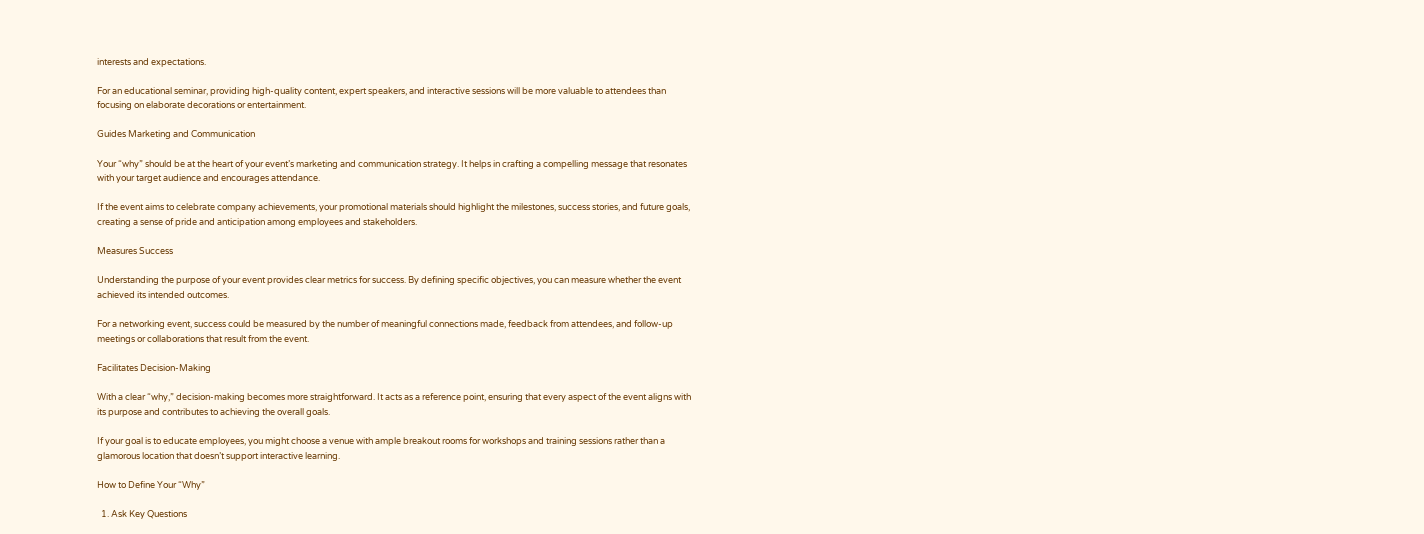interests and expectations.

For an educational seminar, providing high-quality content, expert speakers, and interactive sessions will be more valuable to attendees than focusing on elaborate decorations or entertainment.

Guides Marketing and Communication

Your “why” should be at the heart of your event’s marketing and communication strategy. It helps in crafting a compelling message that resonates with your target audience and encourages attendance.

If the event aims to celebrate company achievements, your promotional materials should highlight the milestones, success stories, and future goals, creating a sense of pride and anticipation among employees and stakeholders.

Measures Success

Understanding the purpose of your event provides clear metrics for success. By defining specific objectives, you can measure whether the event achieved its intended outcomes.

For a networking event, success could be measured by the number of meaningful connections made, feedback from attendees, and follow-up meetings or collaborations that result from the event.

Facilitates Decision-Making

With a clear “why,” decision-making becomes more straightforward. It acts as a reference point, ensuring that every aspect of the event aligns with its purpose and contributes to achieving the overall goals.

If your goal is to educate employees, you might choose a venue with ample breakout rooms for workshops and training sessions rather than a glamorous location that doesn’t support interactive learning.

How to Define Your “Why”

  1. Ask Key Questions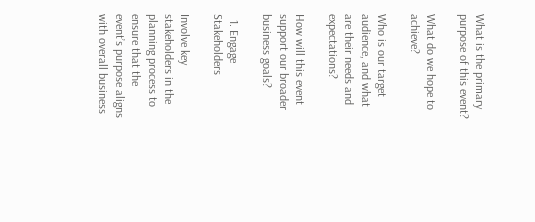What is the primary purpose of this event?

What do we hope to achieve?

Who is our target audience, and what are their needs and expectations?

How will this event support our broader business goals?

  1. Engage Stakeholders

Involve key stakeholders in the planning process to ensure that the event’s purpose aligns with overall business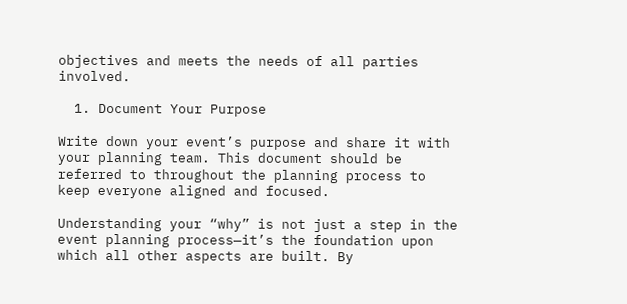objectives and meets the needs of all parties involved.

  1. Document Your Purpose

Write down your event’s purpose and share it with your planning team. This document should be referred to throughout the planning process to keep everyone aligned and focused.

Understanding your “why” is not just a step in the event planning process—it’s the foundation upon which all other aspects are built. By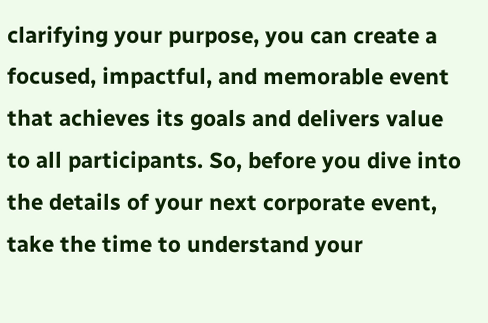clarifying your purpose, you can create a focused, impactful, and memorable event that achieves its goals and delivers value to all participants. So, before you dive into the details of your next corporate event, take the time to understand your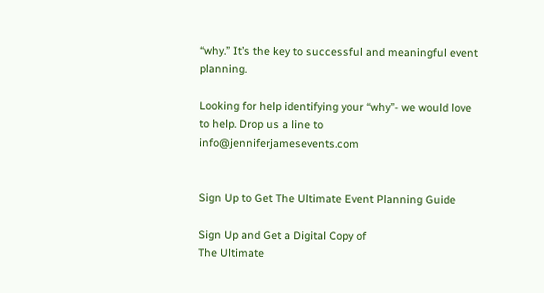“why.” It’s the key to successful and meaningful event planning.

Looking for help identifying your “why”- we would love to help. Drop us a line to info@jenniferjamesevents.com


Sign Up to Get The Ultimate Event Planning Guide

Sign Up and Get a Digital Copy of
The Ultimate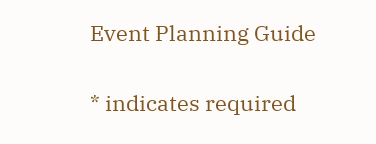Event Planning Guide

* indicates required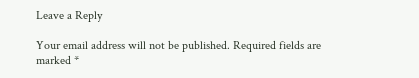Leave a Reply

Your email address will not be published. Required fields are marked *